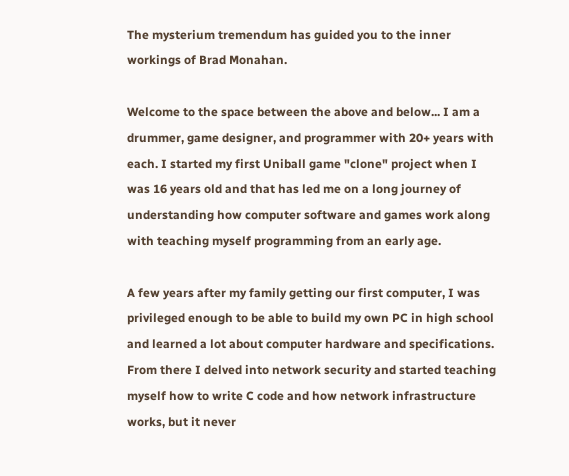The mysterium tremendum has guided you to the inner workings of Brad Monahan.

Welcome to the space between the above and below... I am a drummer, game designer, and programmer with 20+ years with each. I started my first Uniball game "clone" project when I was 16 years old and that has led me on a long journey of understanding how computer software and games work along with teaching myself programming from an early age.

A few years after my family getting our first computer, I was privileged enough to be able to build my own PC in high school and learned a lot about computer hardware and specifications. From there I delved into network security and started teaching myself how to write C code and how network infrastructure works, but it never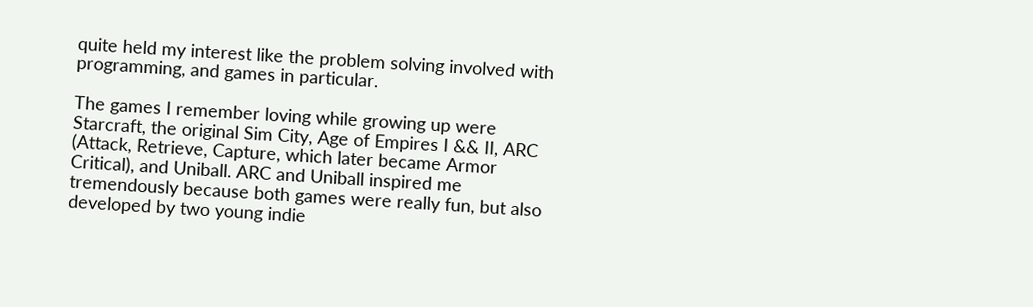quite held my interest like the problem solving involved with programming, and games in particular.

The games I remember loving while growing up were Starcraft, the original Sim City, Age of Empires I && II, ARC (Attack, Retrieve, Capture, which later became Armor Critical), and Uniball. ARC and Uniball inspired me tremendously because both games were really fun, but also developed by two young indie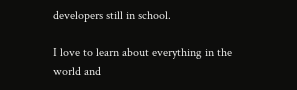developers still in school.

I love to learn about everything in the world and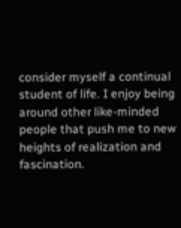consider myself a continual student of life. I enjoy being around other like-minded people that push me to new heights of realization and fascination.